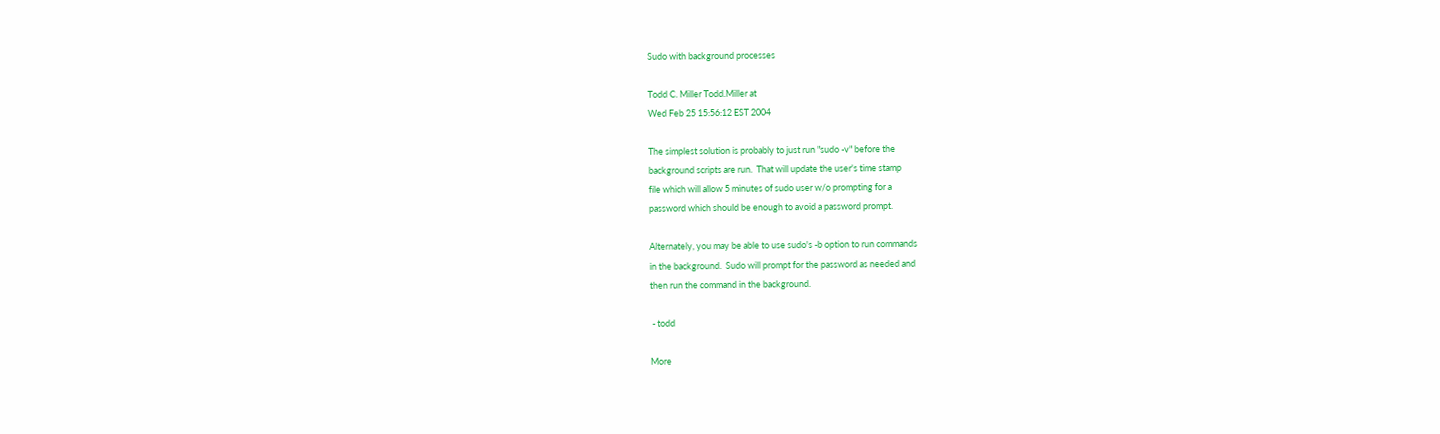Sudo with background processes

Todd C. Miller Todd.Miller at
Wed Feb 25 15:56:12 EST 2004

The simplest solution is probably to just run "sudo -v" before the
background scripts are run.  That will update the user's time stamp
file which will allow 5 minutes of sudo user w/o prompting for a
password which should be enough to avoid a password prompt.

Alternately, you may be able to use sudo's -b option to run commands
in the background.  Sudo will prompt for the password as needed and
then run the command in the background.

 - todd

More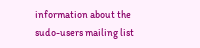information about the sudo-users mailing list